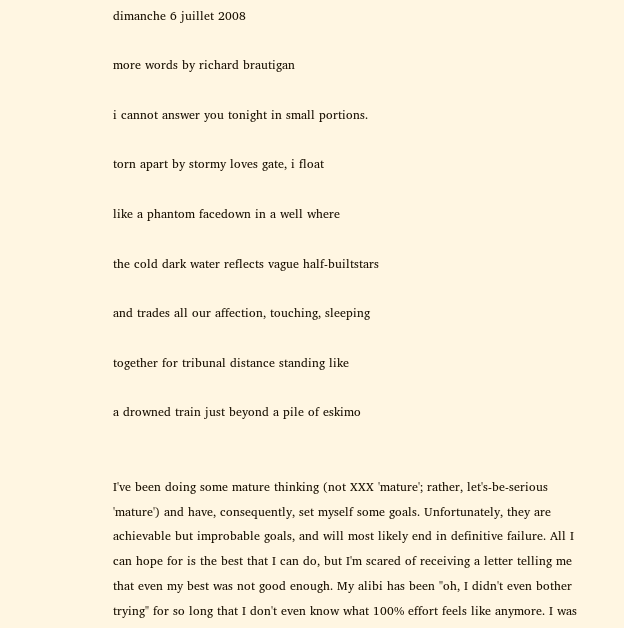dimanche 6 juillet 2008

more words by richard brautigan

i cannot answer you tonight in small portions.

torn apart by stormy loves gate, i float

like a phantom facedown in a well where

the cold dark water reflects vague half-builtstars

and trades all our affection, touching, sleeping

together for tribunal distance standing like

a drowned train just beyond a pile of eskimo


I've been doing some mature thinking (not XXX 'mature'; rather, let's-be-serious 'mature') and have, consequently, set myself some goals. Unfortunately, they are achievable but improbable goals, and will most likely end in definitive failure. All I can hope for is the best that I can do, but I'm scared of receiving a letter telling me that even my best was not good enough. My alibi has been "oh, I didn't even bother trying" for so long that I don't even know what 100% effort feels like anymore. I was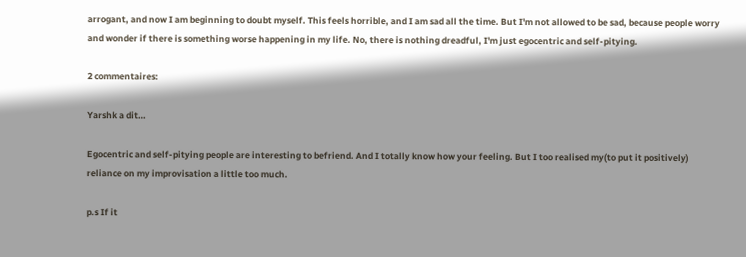arrogant, and now I am beginning to doubt myself. This feels horrible, and I am sad all the time. But I'm not allowed to be sad, because people worry and wonder if there is something worse happening in my life. No, there is nothing dreadful, I'm just egocentric and self-pitying.

2 commentaires:

Yarshk a dit…

Egocentric and self-pitying people are interesting to befriend. And I totally know how your feeling. But I too realised my(to put it positively) reliance on my improvisation a little too much.

p.s If it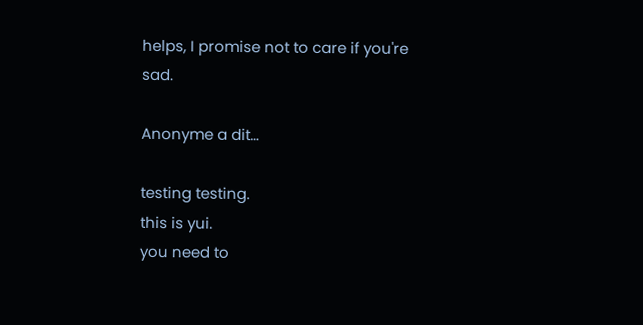helps, I promise not to care if you're sad.

Anonyme a dit…

testing testing.
this is yui.
you need to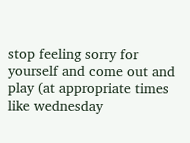stop feeling sorry for yourself and come out and play (at appropriate times like wednesday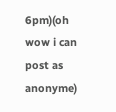6pm)(oh wow i can post as anonyme)